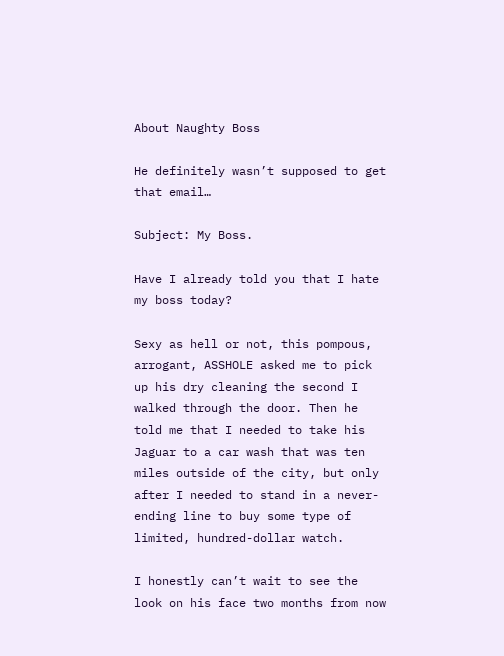About Naughty Boss

He definitely wasn’t supposed to get that email…

Subject: My Boss.

Have I already told you that I hate my boss today?

Sexy as hell or not, this pompous, arrogant, ASSHOLE asked me to pick up his dry cleaning the second I walked through the door. Then he told me that I needed to take his Jaguar to a car wash that was ten miles outside of the city, but only after I needed to stand in a never-ending line to buy some type of limited, hundred-dollar watch.

I honestly can’t wait to see the look on his face two months from now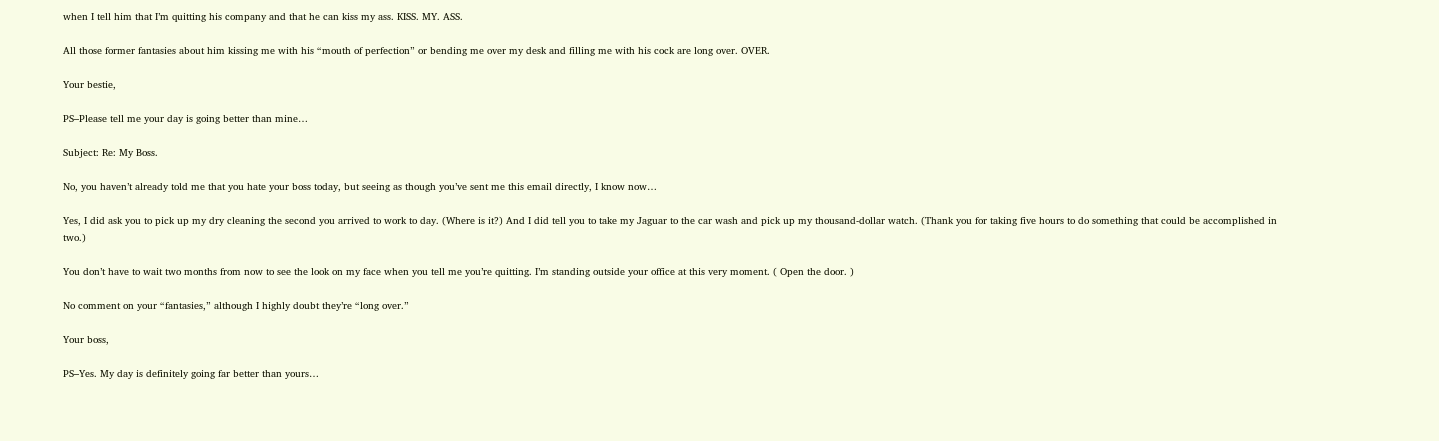when I tell him that I’m quitting his company and that he can kiss my ass. KISS. MY. ASS.

All those former fantasies about him kissing me with his “mouth of perfection” or bending me over my desk and filling me with his cock are long over. OVER.

Your bestie,

PS–Please tell me your day is going better than mine…

Subject: Re: My Boss.

No, you haven’t already told me that you hate your boss today, but seeing as though you’ve sent me this email directly, I know now…

Yes, I did ask you to pick up my dry cleaning the second you arrived to work to day. (Where is it?) And I did tell you to take my Jaguar to the car wash and pick up my thousand-dollar watch. (Thank you for taking five hours to do something that could be accomplished in two.)

You don’t have to wait two months from now to see the look on my face when you tell me you’re quitting. I’m standing outside your office at this very moment. ( Open the door. )

No comment on your “fantasies,” although I highly doubt they’re “long over.”

Your boss,

PS–Yes. My day is definitely going far better than yours…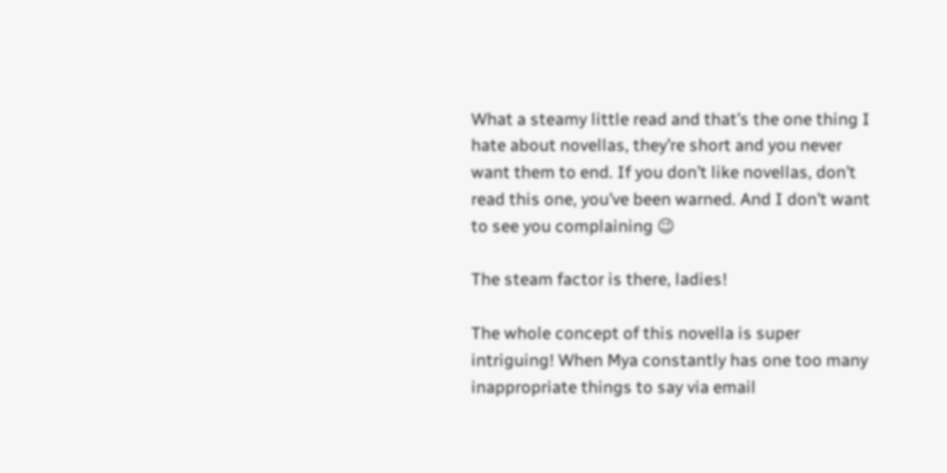What a steamy little read and that’s the one thing I hate about novellas, they’re short and you never want them to end. If you don’t like novellas, don’t read this one, you’ve been warned. And I don’t want to see you complaining 😉

The steam factor is there, ladies!

The whole concept of this novella is super intriguing! When Mya constantly has one too many inappropriate things to say via email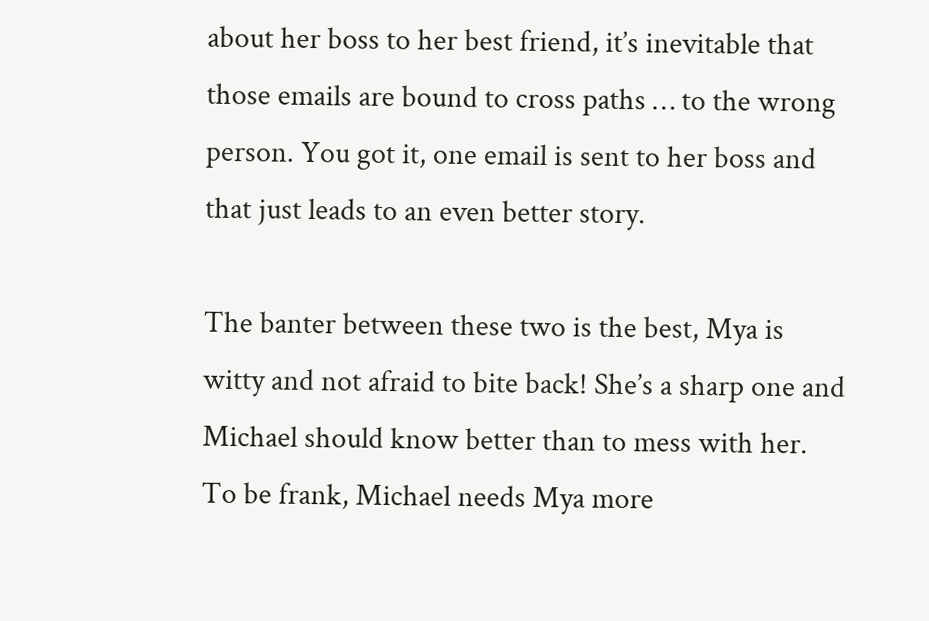about her boss to her best friend, it’s inevitable that those emails are bound to cross paths … to the wrong person. You got it, one email is sent to her boss and that just leads to an even better story.

The banter between these two is the best, Mya is witty and not afraid to bite back! She’s a sharp one and Michael should know better than to mess with her. To be frank, Michael needs Mya more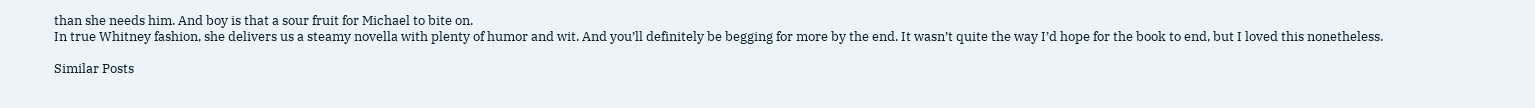than she needs him. And boy is that a sour fruit for Michael to bite on.
In true Whitney fashion, she delivers us a steamy novella with plenty of humor and wit. And you’ll definitely be begging for more by the end. It wasn’t quite the way I’d hope for the book to end, but I loved this nonetheless.

Similar Posts